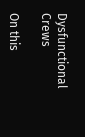Dysfunctional Crews

On this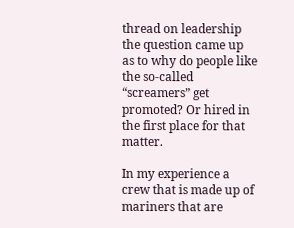thread on leadership the question came up as to why do people like the so-called “screamers” get promoted? Or hired in the first place for that matter.

In my experience a crew that is made up of mariners that are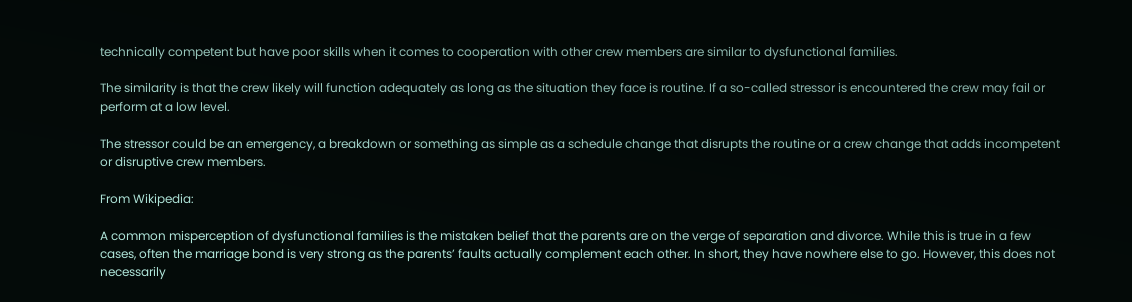technically competent but have poor skills when it comes to cooperation with other crew members are similar to dysfunctional families.

The similarity is that the crew likely will function adequately as long as the situation they face is routine. If a so-called stressor is encountered the crew may fail or perform at a low level.

The stressor could be an emergency, a breakdown or something as simple as a schedule change that disrupts the routine or a crew change that adds incompetent or disruptive crew members.

From Wikipedia:

A common misperception of dysfunctional families is the mistaken belief that the parents are on the verge of separation and divorce. While this is true in a few cases, often the marriage bond is very strong as the parents’ faults actually complement each other. In short, they have nowhere else to go. However, this does not necessarily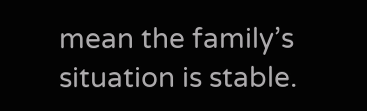mean the family’s situation is stable.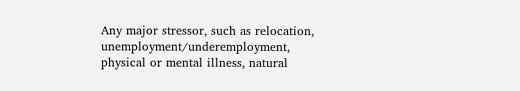Any major stressor, such as relocation, unemployment/underemployment, physical or mental illness, natural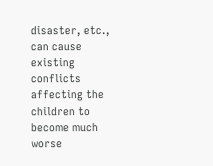disaster, etc., can cause existing conflicts affecting the children to become much worse